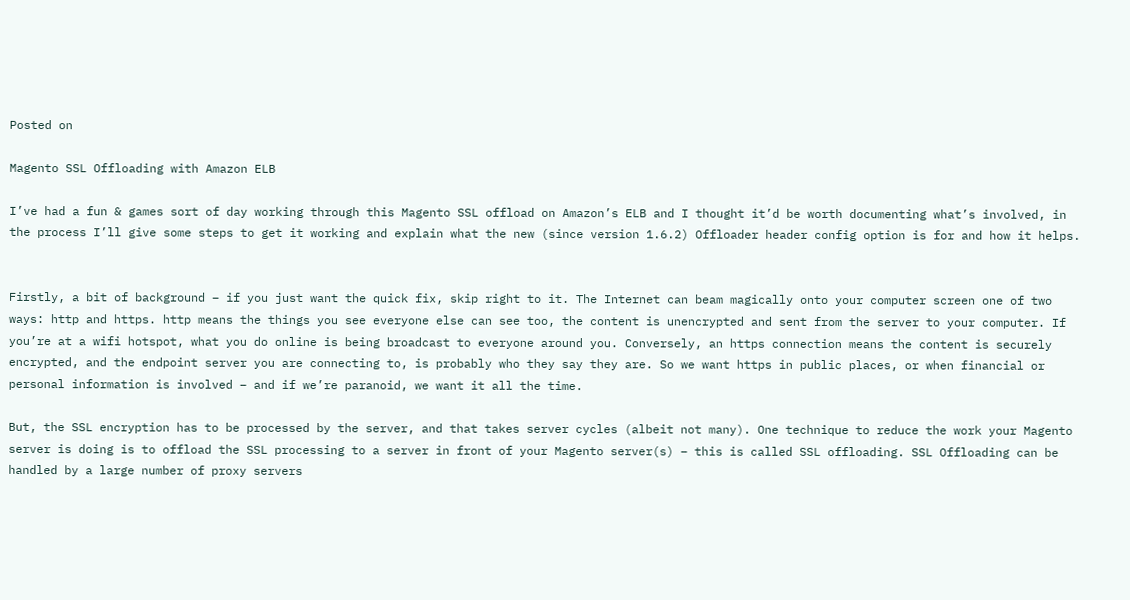Posted on

Magento SSL Offloading with Amazon ELB

I’ve had a fun & games sort of day working through this Magento SSL offload on Amazon’s ELB and I thought it’d be worth documenting what’s involved, in the process I’ll give some steps to get it working and explain what the new (since version 1.6.2) Offloader header config option is for and how it helps.


Firstly, a bit of background – if you just want the quick fix, skip right to it. The Internet can beam magically onto your computer screen one of two ways: http and https. http means the things you see everyone else can see too, the content is unencrypted and sent from the server to your computer. If you’re at a wifi hotspot, what you do online is being broadcast to everyone around you. Conversely, an https connection means the content is securely encrypted, and the endpoint server you are connecting to, is probably who they say they are. So we want https in public places, or when financial or personal information is involved – and if we’re paranoid, we want it all the time.

But, the SSL encryption has to be processed by the server, and that takes server cycles (albeit not many). One technique to reduce the work your Magento server is doing is to offload the SSL processing to a server in front of your Magento server(s) – this is called SSL offloading. SSL Offloading can be handled by a large number of proxy servers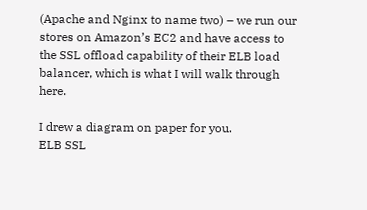(Apache and Nginx to name two) – we run our stores on Amazon’s EC2 and have access to the SSL offload capability of their ELB load balancer, which is what I will walk through here.

I drew a diagram on paper for you.
ELB SSL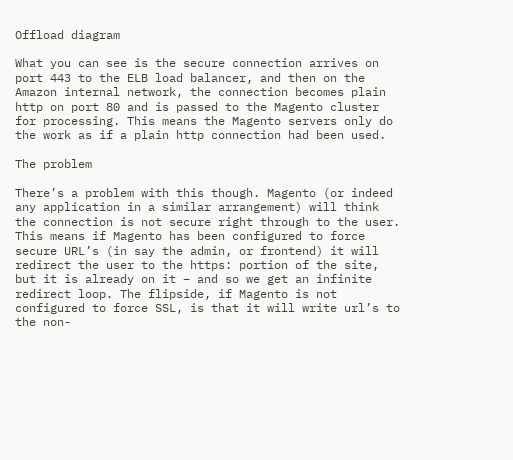Offload diagram

What you can see is the secure connection arrives on port 443 to the ELB load balancer, and then on the Amazon internal network, the connection becomes plain http on port 80 and is passed to the Magento cluster for processing. This means the Magento servers only do the work as if a plain http connection had been used.

The problem

There’s a problem with this though. Magento (or indeed any application in a similar arrangement) will think the connection is not secure right through to the user. This means if Magento has been configured to force secure URL’s (in say the admin, or frontend) it will redirect the user to the https: portion of the site, but it is already on it – and so we get an infinite redirect loop. The flipside, if Magento is not configured to force SSL, is that it will write url’s to the non-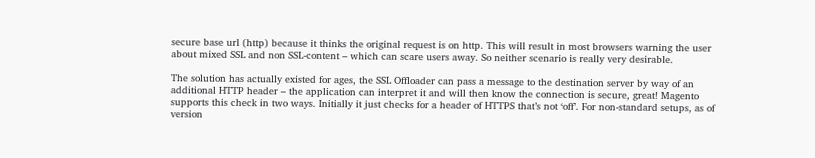secure base url (http) because it thinks the original request is on http. This will result in most browsers warning the user about mixed SSL and non SSL-content – which can scare users away. So neither scenario is really very desirable.

The solution has actually existed for ages, the SSL Offloader can pass a message to the destination server by way of an additional HTTP header – the application can interpret it and will then know the connection is secure, great! Magento supports this check in two ways. Initially it just checks for a header of HTTPS that’s not ‘off’. For non-standard setups, as of version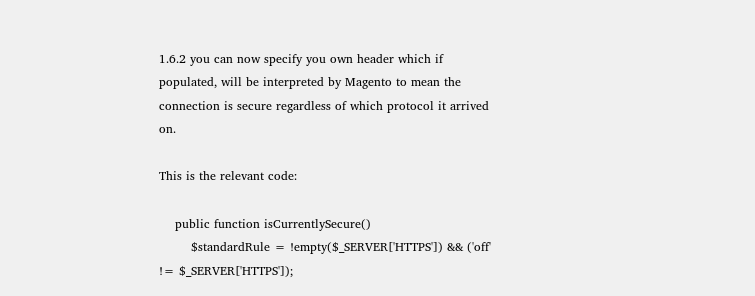1.6.2 you can now specify you own header which if populated, will be interpreted by Magento to mean the connection is secure regardless of which protocol it arrived on.

This is the relevant code:

    public function isCurrentlySecure()
        $standardRule = !empty($_SERVER['HTTPS']) && ('off' != $_SERVER['HTTPS']);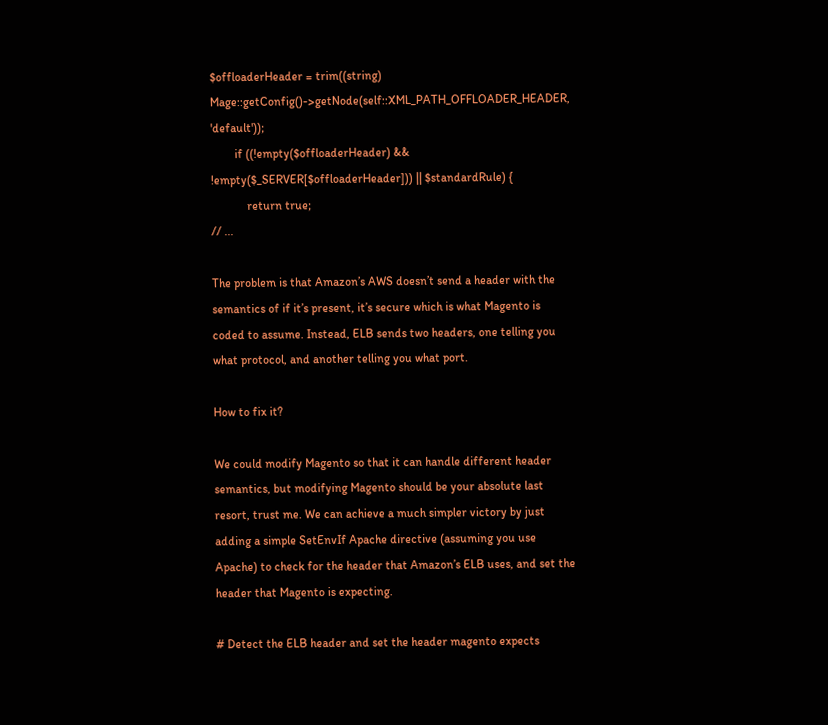$offloaderHeader = trim((string) Mage::getConfig()->getNode(self::XML_PATH_OFFLOADER_HEADER, 'default'));
        if ((!empty($offloaderHeader) && !empty($_SERVER[$offloaderHeader])) || $standardRule) {
            return true;
// ...

The problem is that Amazon’s AWS doesn’t send a header with the semantics of if it’s present, it’s secure which is what Magento is coded to assume. Instead, ELB sends two headers, one telling you what protocol, and another telling you what port.

How to fix it?

We could modify Magento so that it can handle different header semantics, but modifying Magento should be your absolute last resort, trust me. We can achieve a much simpler victory by just adding a simple SetEnvIf Apache directive (assuming you use Apache) to check for the header that Amazon’s ELB uses, and set the header that Magento is expecting.

# Detect the ELB header and set the header magento expects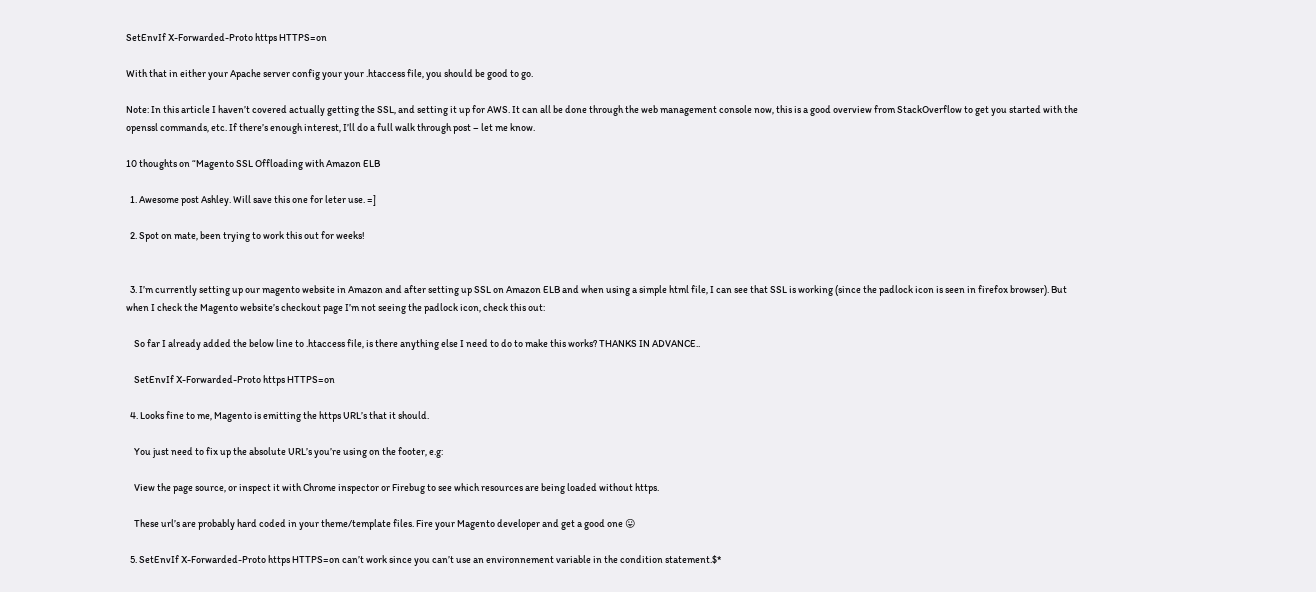SetEnvIf X-Forwarded-Proto https HTTPS=on

With that in either your Apache server config your your .htaccess file, you should be good to go.

Note: In this article I haven’t covered actually getting the SSL, and setting it up for AWS. It can all be done through the web management console now, this is a good overview from StackOverflow to get you started with the openssl commands, etc. If there’s enough interest, I’ll do a full walk through post – let me know.

10 thoughts on “Magento SSL Offloading with Amazon ELB

  1. Awesome post Ashley. Will save this one for leter use. =]

  2. Spot on mate, been trying to work this out for weeks!


  3. I’m currently setting up our magento website in Amazon and after setting up SSL on Amazon ELB and when using a simple html file, I can see that SSL is working (since the padlock icon is seen in firefox browser). But when I check the Magento website’s checkout page I’m not seeing the padlock icon, check this out:

    So far I already added the below line to .htaccess file, is there anything else I need to do to make this works? THANKS IN ADVANCE..

    SetEnvIf X-Forwarded-Proto https HTTPS=on

  4. Looks fine to me, Magento is emitting the https URL’s that it should.

    You just need to fix up the absolute URL’s you’re using on the footer, e.g:

    View the page source, or inspect it with Chrome inspector or Firebug to see which resources are being loaded without https.

    These url’s are probably hard coded in your theme/template files. Fire your Magento developer and get a good one 😛

  5. SetEnvIf X-Forwarded-Proto https HTTPS=on can’t work since you can’t use an environnement variable in the condition statement.$*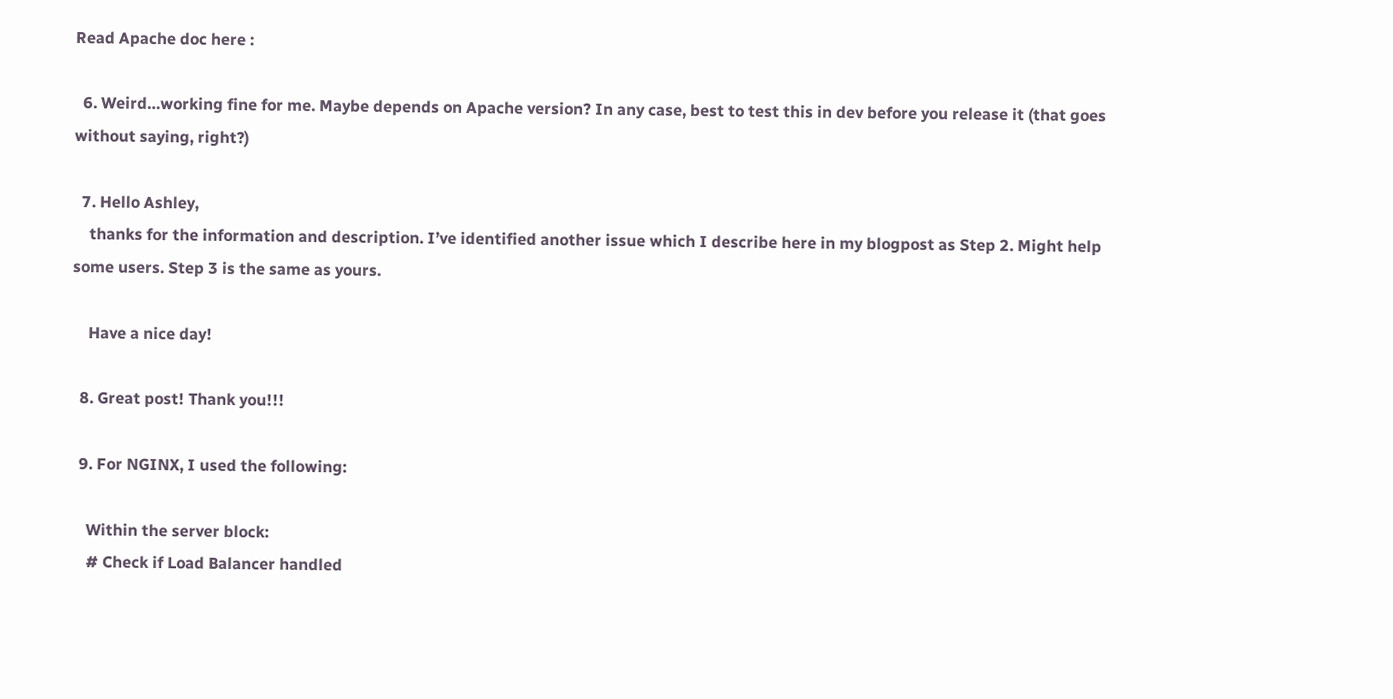Read Apache doc here :

  6. Weird…working fine for me. Maybe depends on Apache version? In any case, best to test this in dev before you release it (that goes without saying, right?)

  7. Hello Ashley,
    thanks for the information and description. I’ve identified another issue which I describe here in my blogpost as Step 2. Might help some users. Step 3 is the same as yours.

    Have a nice day!

  8. Great post! Thank you!!!

  9. For NGINX, I used the following:

    Within the server block:
    # Check if Load Balancer handled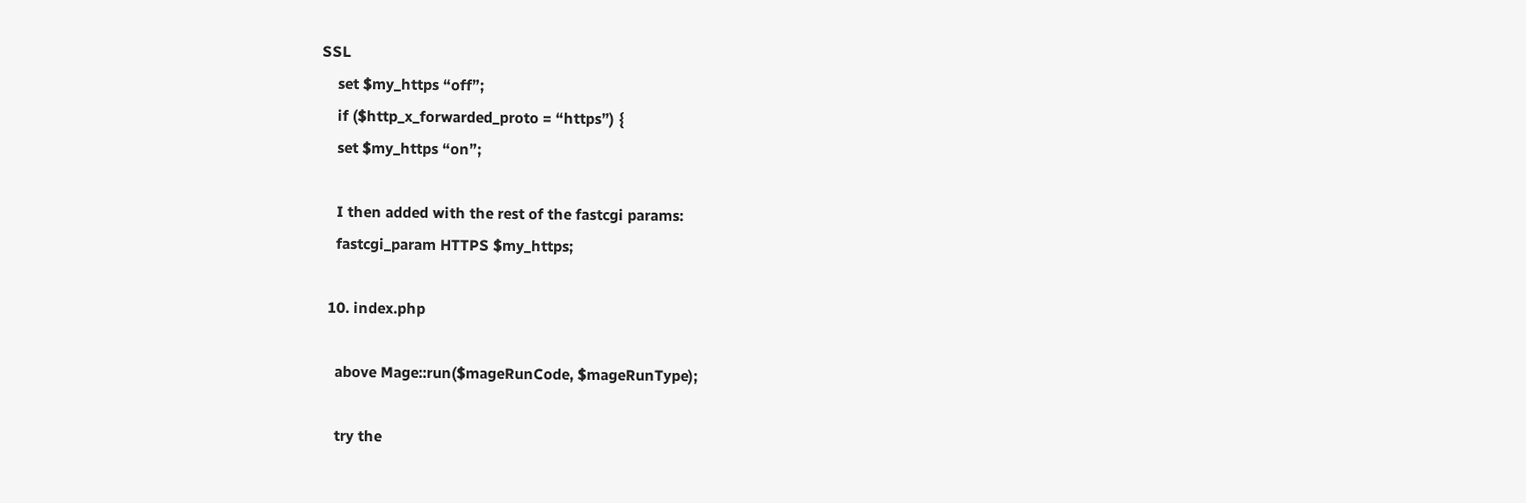SSL
    set $my_https “off”;
    if ($http_x_forwarded_proto = “https”) {
    set $my_https “on”;

    I then added with the rest of the fastcgi params:
    fastcgi_param HTTPS $my_https;

  10. index.php

    above Mage::run($mageRunCode, $mageRunType);

    try the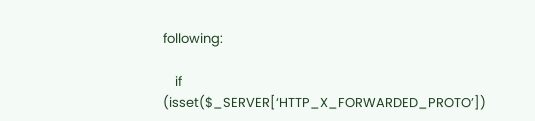following:

    if (isset($_SERVER[‘HTTP_X_FORWARDED_PROTO’])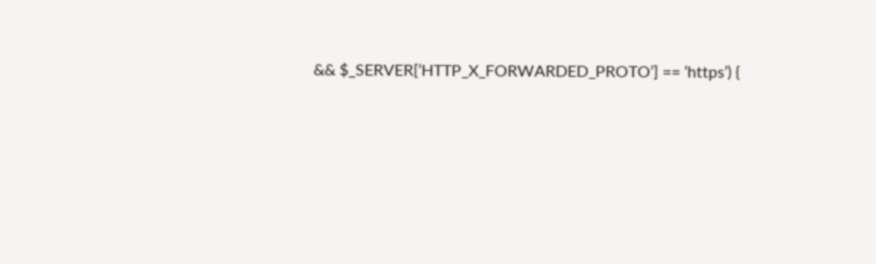&& $_SERVER[‘HTTP_X_FORWARDED_PROTO’] == ‘https’) {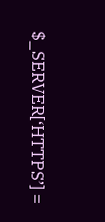$_SERVER[‘HTTPS’] =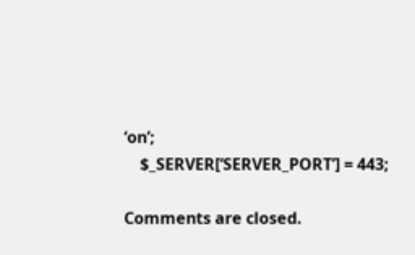‘on’;
    $_SERVER[‘SERVER_PORT’] = 443;

Comments are closed.